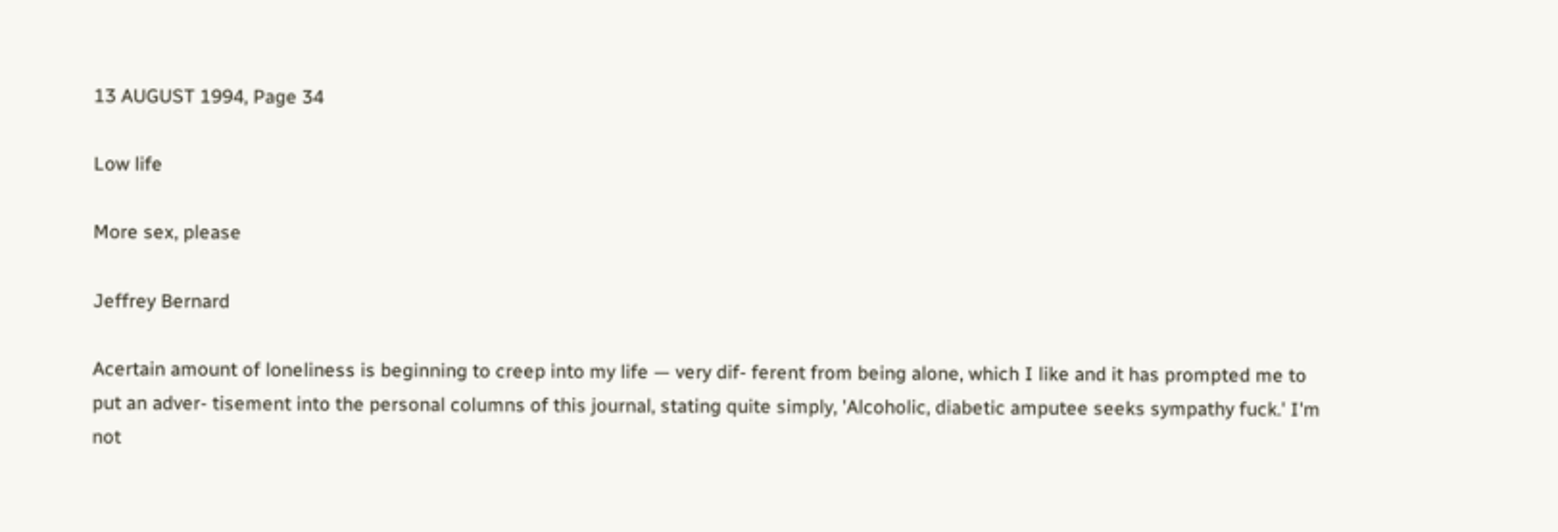13 AUGUST 1994, Page 34

Low life

More sex, please

Jeffrey Bernard

Acertain amount of loneliness is beginning to creep into my life — very dif- ferent from being alone, which I like and it has prompted me to put an adver- tisement into the personal columns of this journal, stating quite simply, 'Alcoholic, diabetic amputee seeks sympathy fuck.' I'm not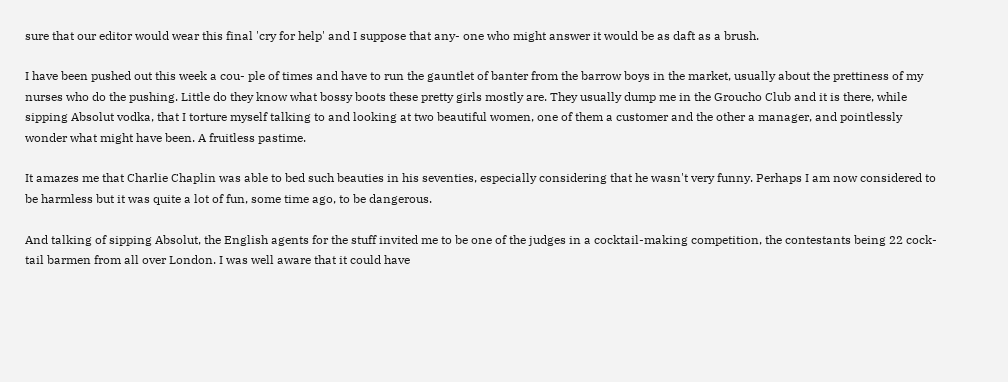sure that our editor would wear this final 'cry for help' and I suppose that any- one who might answer it would be as daft as a brush.

I have been pushed out this week a cou- ple of times and have to run the gauntlet of banter from the barrow boys in the market, usually about the prettiness of my nurses who do the pushing. Little do they know what bossy boots these pretty girls mostly are. They usually dump me in the Groucho Club and it is there, while sipping Absolut vodka, that I torture myself talking to and looking at two beautiful women, one of them a customer and the other a manager, and pointlessly wonder what might have been. A fruitless pastime.

It amazes me that Charlie Chaplin was able to bed such beauties in his seventies, especially considering that he wasn't very funny. Perhaps I am now considered to be harmless but it was quite a lot of fun, some time ago, to be dangerous.

And talking of sipping Absolut, the English agents for the stuff invited me to be one of the judges in a cocktail-making competition, the contestants being 22 cock- tail barmen from all over London. I was well aware that it could have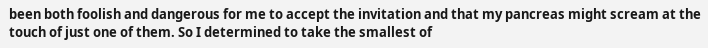been both foolish and dangerous for me to accept the invitation and that my pancreas might scream at the touch of just one of them. So I determined to take the smallest of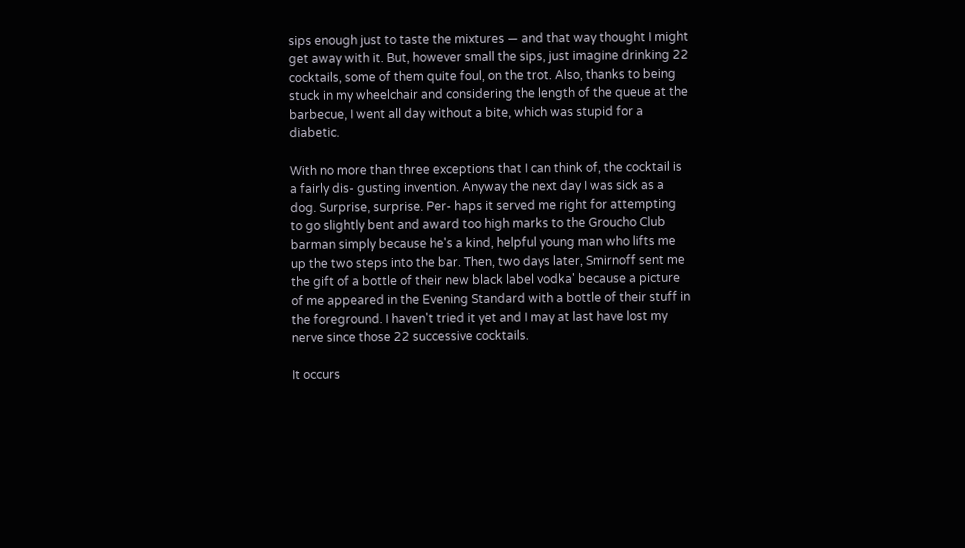sips enough just to taste the mixtures — and that way thought I might get away with it. But, however small the sips, just imagine drinking 22 cocktails, some of them quite foul, on the trot. Also, thanks to being stuck in my wheelchair and considering the length of the queue at the barbecue, I went all day without a bite, which was stupid for a diabetic.

With no more than three exceptions that I can think of, the cocktail is a fairly dis- gusting invention. Anyway the next day I was sick as a dog. Surprise, surprise. Per- haps it served me right for attempting to go slightly bent and award too high marks to the Groucho Club barman simply because he's a kind, helpful young man who lifts me up the two steps into the bar. Then, two days later, Smirnoff sent me the gift of a bottle of their new black label vodka' because a picture of me appeared in the Evening Standard with a bottle of their stuff in the foreground. I haven't tried it yet and I may at last have lost my nerve since those 22 successive cocktails.

It occurs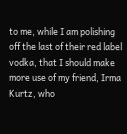to me, while I am polishing off the last of their red label vodka, that I should make more use of my friend, Irma Kurtz, who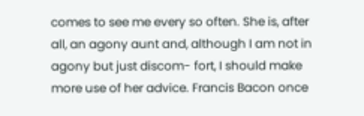comes to see me every so often. She is, after all, an agony aunt and, although I am not in agony but just discom- fort, I should make more use of her advice. Francis Bacon once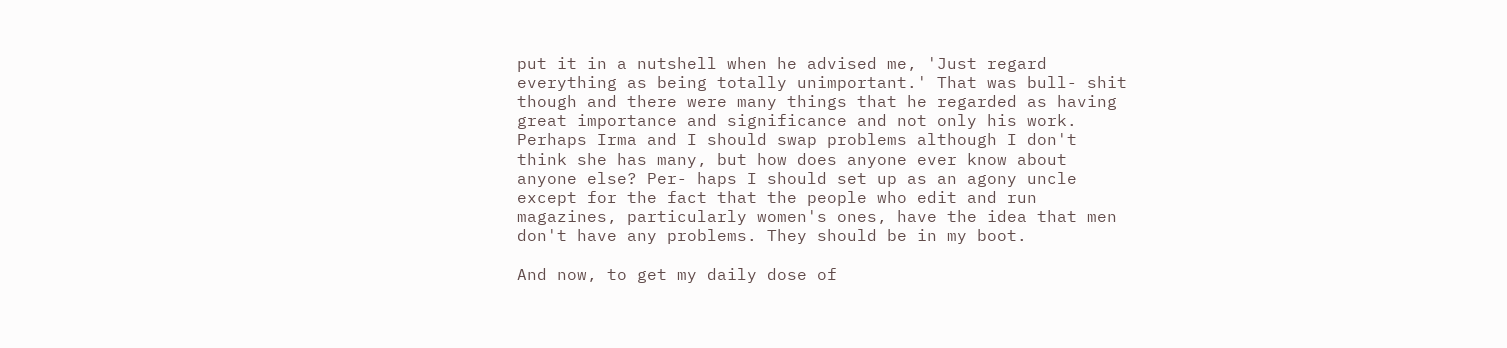put it in a nutshell when he advised me, 'Just regard everything as being totally unimportant.' That was bull- shit though and there were many things that he regarded as having great importance and significance and not only his work. Perhaps Irma and I should swap problems although I don't think she has many, but how does anyone ever know about anyone else? Per- haps I should set up as an agony uncle except for the fact that the people who edit and run magazines, particularly women's ones, have the idea that men don't have any problems. They should be in my boot.

And now, to get my daily dose of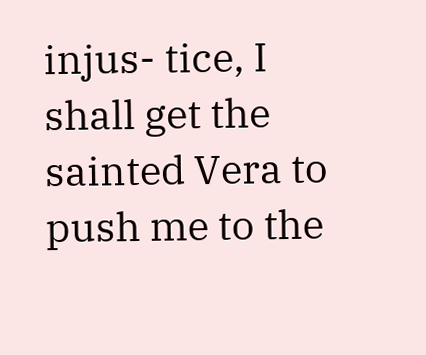injus- tice, I shall get the sainted Vera to push me to the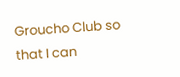Groucho Club so that I can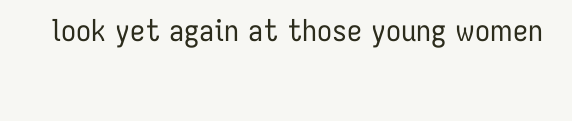look yet again at those young women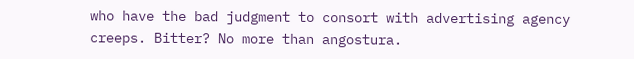who have the bad judgment to consort with advertising agency creeps. Bitter? No more than angostura.